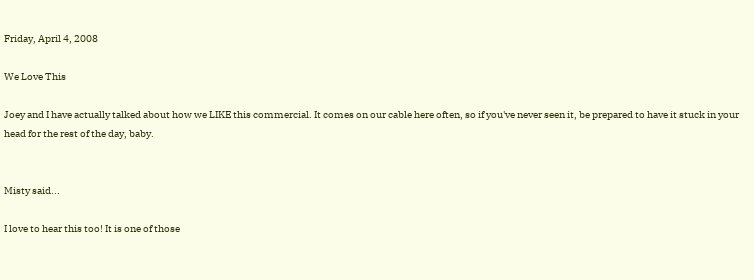Friday, April 4, 2008

We Love This

Joey and I have actually talked about how we LIKE this commercial. It comes on our cable here often, so if you've never seen it, be prepared to have it stuck in your head for the rest of the day, baby.


Misty said...

I love to hear this too! It is one of those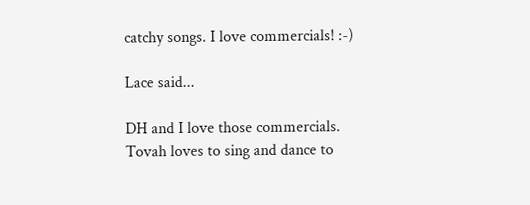catchy songs. I love commercials! :-)

Lace said...

DH and I love those commercials. Tovah loves to sing and dance to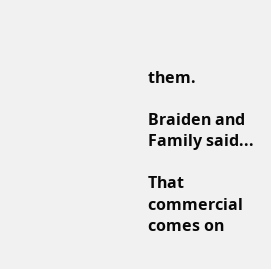them.

Braiden and Family said...

That commercial comes on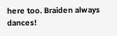here too. Braiden always dances!